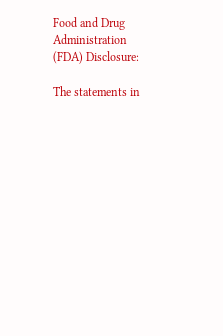Food and Drug Administration (FDA) Disclosure:

The statements in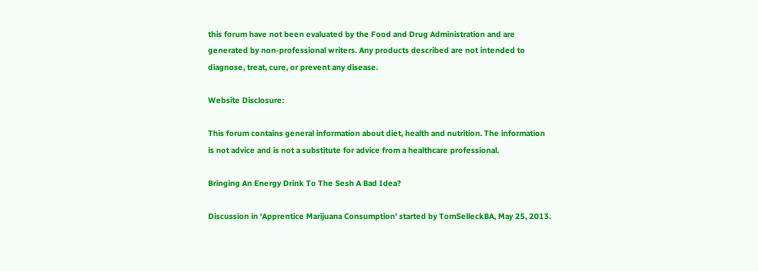this forum have not been evaluated by the Food and Drug Administration and are generated by non-professional writers. Any products described are not intended to diagnose, treat, cure, or prevent any disease.

Website Disclosure:

This forum contains general information about diet, health and nutrition. The information is not advice and is not a substitute for advice from a healthcare professional.

Bringing An Energy Drink To The Sesh A Bad Idea?

Discussion in 'Apprentice Marijuana Consumption' started by TomSelleckBA, May 25, 2013.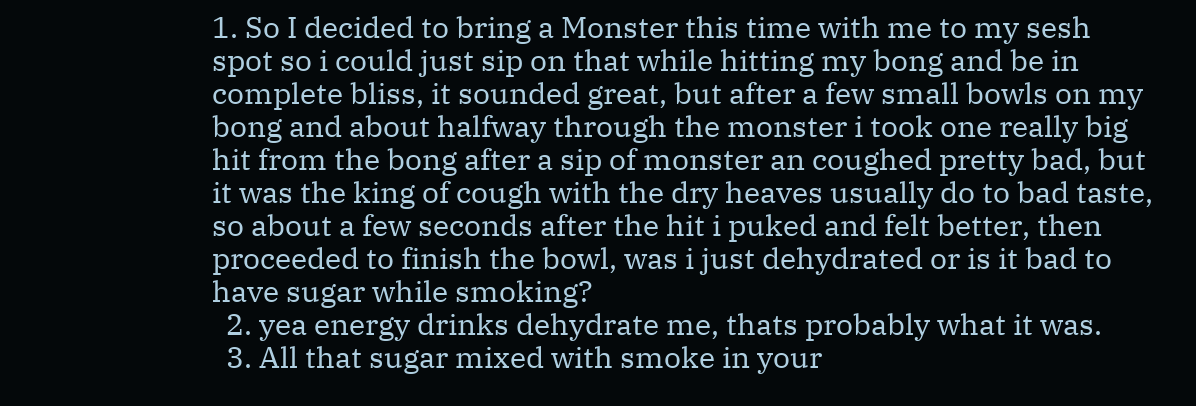1. So I decided to bring a Monster this time with me to my sesh spot so i could just sip on that while hitting my bong and be in complete bliss, it sounded great, but after a few small bowls on my bong and about halfway through the monster i took one really big hit from the bong after a sip of monster an coughed pretty bad, but it was the king of cough with the dry heaves usually do to bad taste, so about a few seconds after the hit i puked and felt better, then proceeded to finish the bowl, was i just dehydrated or is it bad to have sugar while smoking?
  2. yea energy drinks dehydrate me, thats probably what it was.
  3. All that sugar mixed with smoke in your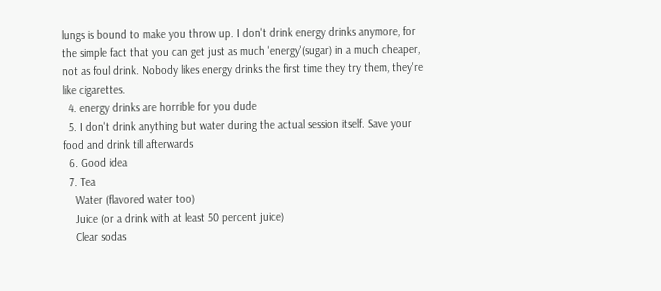lungs is bound to make you throw up. I don't drink energy drinks anymore, for the simple fact that you can get just as much 'energy'(sugar) in a much cheaper, not as foul drink. Nobody likes energy drinks the first time they try them, they're like cigarettes.
  4. energy drinks are horrible for you dude
  5. I don't drink anything but water during the actual session itself. Save your food and drink till afterwards
  6. Good idea
  7. Tea
    Water (flavored water too)
    Juice (or a drink with at least 50 percent juice)
    Clear sodas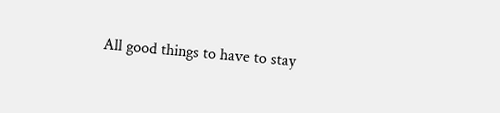All good things to have to stay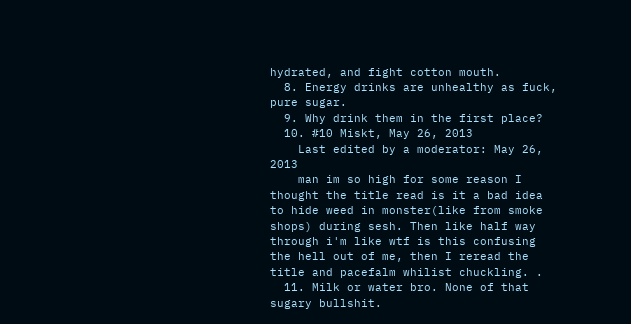hydrated, and fight cotton mouth.
  8. Energy drinks are unhealthy as fuck, pure sugar.
  9. Why drink them in the first place?
  10. #10 Miskt, May 26, 2013
    Last edited by a moderator: May 26, 2013
    man im so high for some reason I thought the title read is it a bad idea to hide weed in monster(like from smoke shops) during sesh. Then like half way through i'm like wtf is this confusing the hell out of me, then I reread the title and pacefalm whilist chuckling. .
  11. Milk or water bro. None of that sugary bullshit.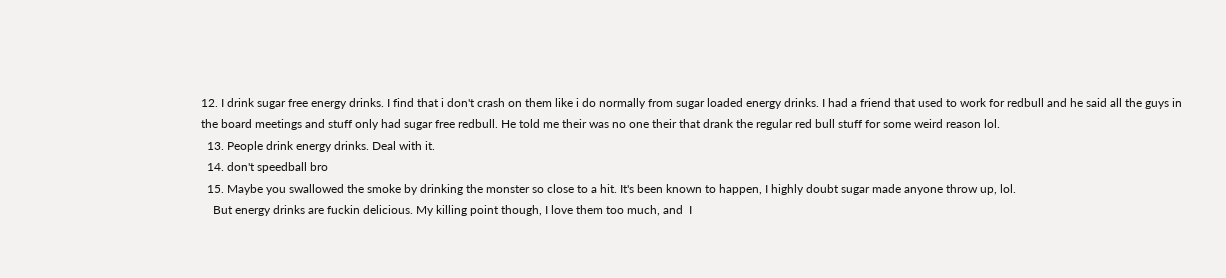12. I drink sugar free energy drinks. I find that i don't crash on them like i do normally from sugar loaded energy drinks. I had a friend that used to work for redbull and he said all the guys in the board meetings and stuff only had sugar free redbull. He told me their was no one their that drank the regular red bull stuff for some weird reason lol.
  13. People drink energy drinks. Deal with it.
  14. don't speedball bro
  15. Maybe you swallowed the smoke by drinking the monster so close to a hit. It's been known to happen, I highly doubt sugar made anyone throw up, lol.
    But energy drinks are fuckin delicious. My killing point though, I love them too much, and  I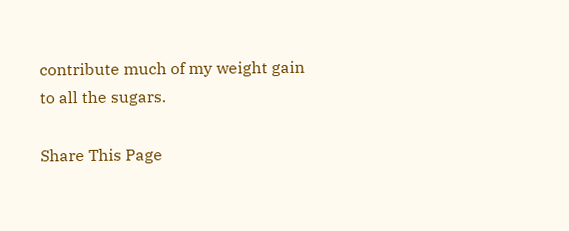contribute much of my weight gain to all the sugars.

Share This Page